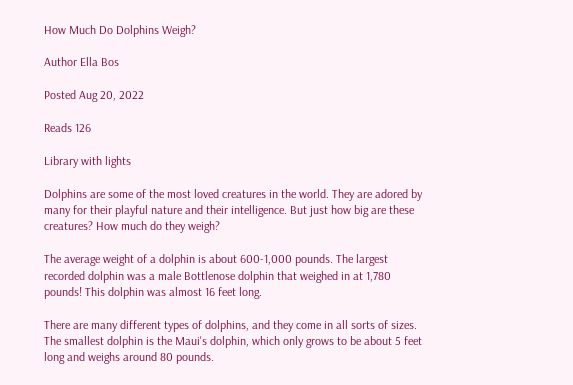How Much Do Dolphins Weigh?

Author Ella Bos

Posted Aug 20, 2022

Reads 126

Library with lights

Dolphins are some of the most loved creatures in the world. They are adored by many for their playful nature and their intelligence. But just how big are these creatures? How much do they weigh?

The average weight of a dolphin is about 600-1,000 pounds. The largest recorded dolphin was a male Bottlenose dolphin that weighed in at 1,780 pounds! This dolphin was almost 16 feet long.

There are many different types of dolphins, and they come in all sorts of sizes. The smallest dolphin is the Maui's dolphin, which only grows to be about 5 feet long and weighs around 80 pounds.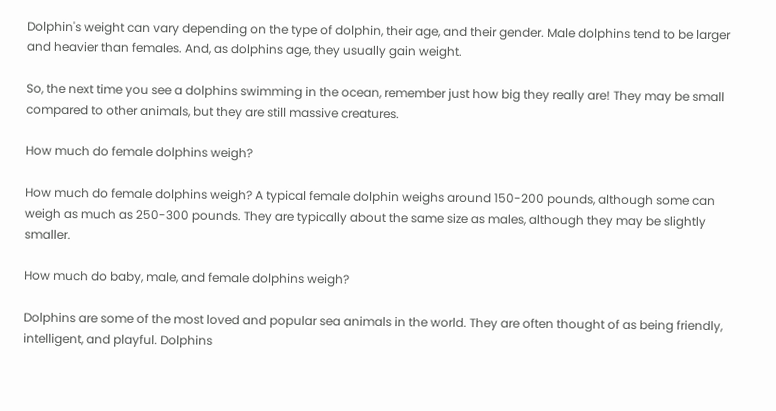Dolphin's weight can vary depending on the type of dolphin, their age, and their gender. Male dolphins tend to be larger and heavier than females. And, as dolphins age, they usually gain weight.

So, the next time you see a dolphins swimming in the ocean, remember just how big they really are! They may be small compared to other animals, but they are still massive creatures.

How much do female dolphins weigh?

How much do female dolphins weigh? A typical female dolphin weighs around 150-200 pounds, although some can weigh as much as 250-300 pounds. They are typically about the same size as males, although they may be slightly smaller.

How much do baby, male, and female dolphins weigh?

Dolphins are some of the most loved and popular sea animals in the world. They are often thought of as being friendly, intelligent, and playful. Dolphins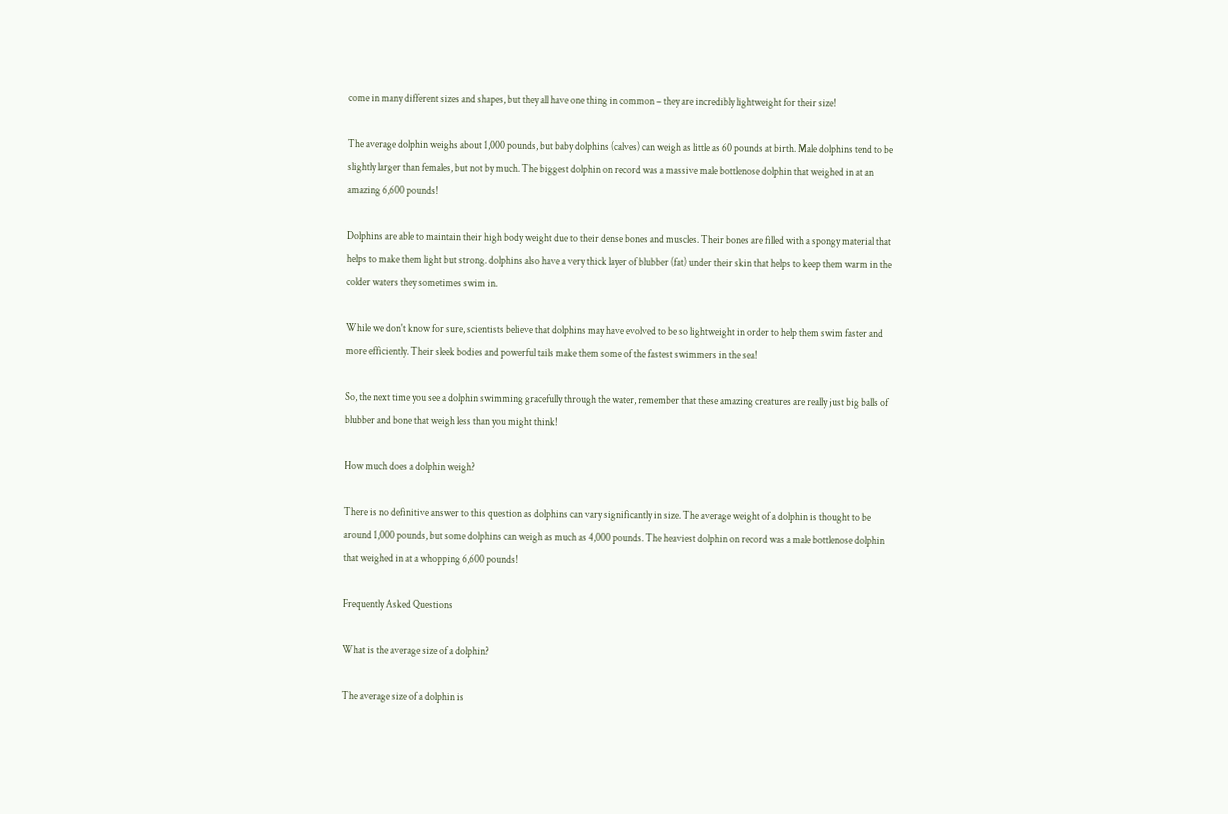come in many different sizes and shapes, but they all have one thing in common – they are incredibly lightweight for their size!

The average dolphin weighs about 1,000 pounds, but baby dolphins (calves) can weigh as little as 60 pounds at birth. Male dolphins tend to be slightly larger than females, but not by much. The biggest dolphin on record was a massive male bottlenose dolphin that weighed in at an amazing 6,600 pounds!

Dolphins are able to maintain their high body weight due to their dense bones and muscles. Their bones are filled with a spongy material that helps to make them light but strong. dolphins also have a very thick layer of blubber (fat) under their skin that helps to keep them warm in the colder waters they sometimes swim in.

While we don't know for sure, scientists believe that dolphins may have evolved to be so lightweight in order to help them swim faster and more efficiently. Their sleek bodies and powerful tails make them some of the fastest swimmers in the sea!

So, the next time you see a dolphin swimming gracefully through the water, remember that these amazing creatures are really just big balls of blubber and bone that weigh less than you might think!

How much does a dolphin weigh?

There is no definitive answer to this question as dolphins can vary significantly in size. The average weight of a dolphin is thought to be around 1,000 pounds, but some dolphins can weigh as much as 4,000 pounds. The heaviest dolphin on record was a male bottlenose dolphin that weighed in at a whopping 6,600 pounds!

Frequently Asked Questions

What is the average size of a dolphin?

The average size of a dolphin is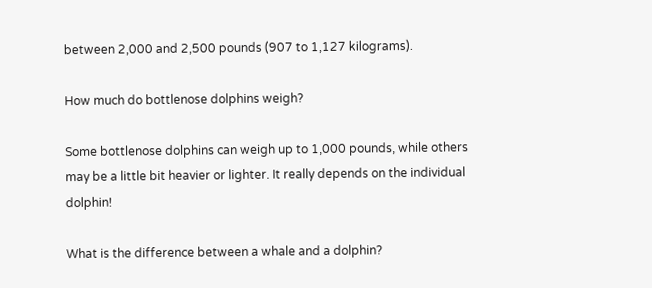between 2,000 and 2,500 pounds (907 to 1,127 kilograms).

How much do bottlenose dolphins weigh?

Some bottlenose dolphins can weigh up to 1,000 pounds, while others may be a little bit heavier or lighter. It really depends on the individual dolphin!

What is the difference between a whale and a dolphin?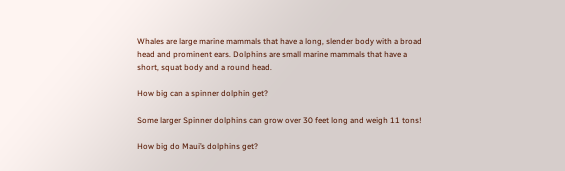Whales are large marine mammals that have a long, slender body with a broad head and prominent ears. Dolphins are small marine mammals that have a short, squat body and a round head.

How big can a spinner dolphin get?

Some larger Spinner dolphins can grow over 30 feet long and weigh 11 tons!

How big do Maui’s dolphins get?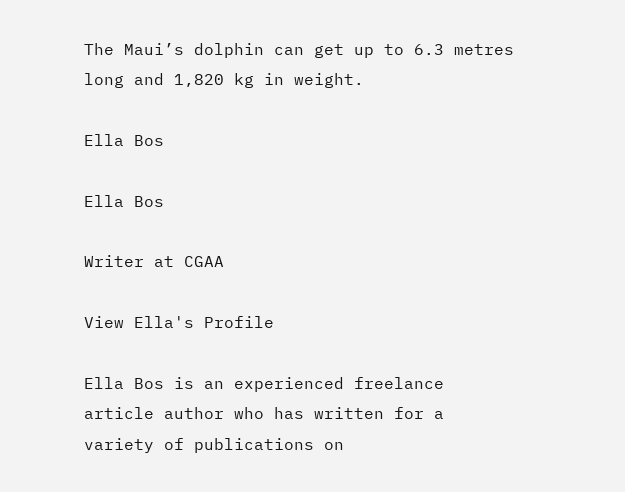The Maui’s dolphin can get up to 6.3 metres long and 1,820 kg in weight.

Ella Bos

Ella Bos

Writer at CGAA

View Ella's Profile

Ella Bos is an experienced freelance article author who has written for a variety of publications on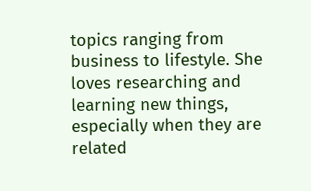topics ranging from business to lifestyle. She loves researching and learning new things, especially when they are related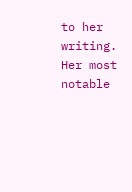to her writing. Her most notable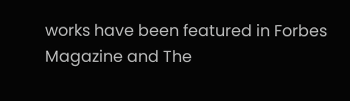works have been featured in Forbes Magazine and The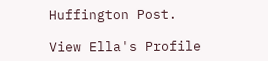Huffington Post.

View Ella's Profile